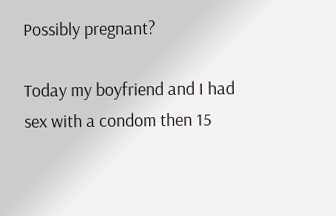Possibly pregnant?

Today my boyfriend and I had sex with a condom then 15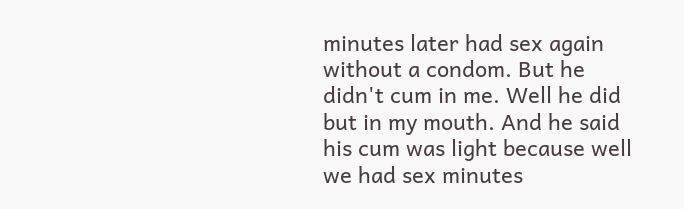minutes later had sex again without a condom. But he didn't cum in me. Well he did but in my mouth. And he said his cum was light because well we had sex minutes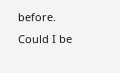before. Could I be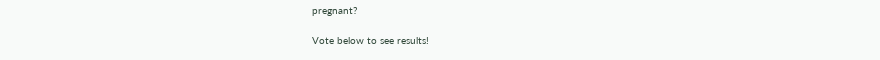pregnant?

Vote below to see results!